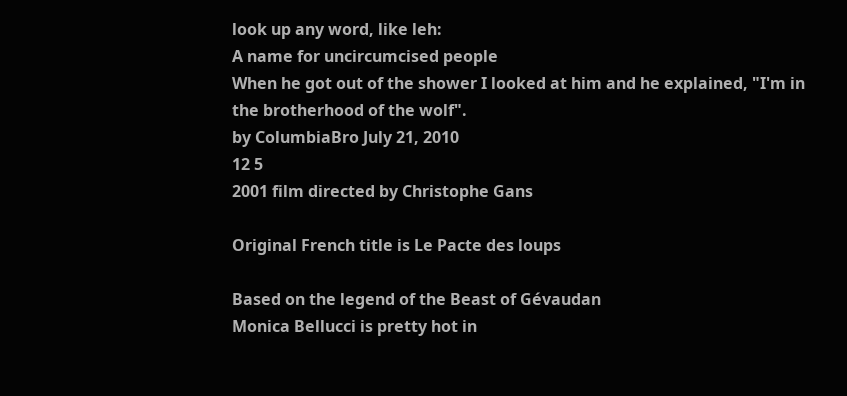look up any word, like leh:
A name for uncircumcised people
When he got out of the shower I looked at him and he explained, "I'm in the brotherhood of the wolf".
by ColumbiaBro July 21, 2010
12 5
2001 film directed by Christophe Gans

Original French title is Le Pacte des loups

Based on the legend of the Beast of Gévaudan
Monica Bellucci is pretty hot in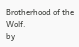Brotherhood of the Wolf.
by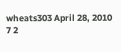wheats303 April 28, 2010
7 2